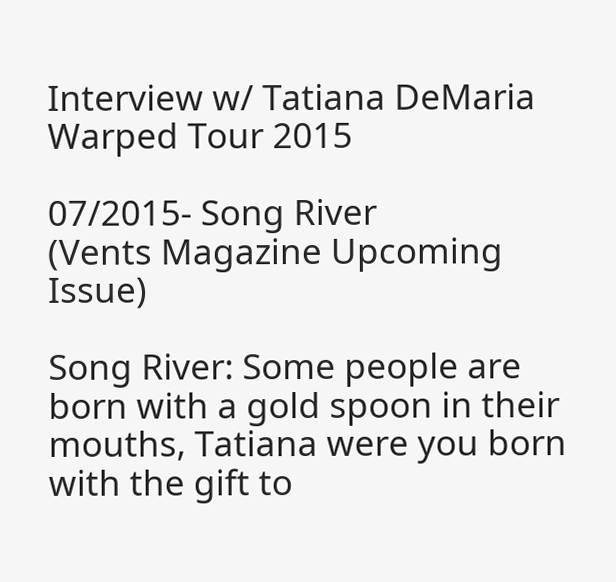Interview w/ Tatiana DeMaria
Warped Tour 2015

07/2015- Song River
(Vents Magazine Upcoming Issue)

Song River: Some people are born with a gold spoon in their mouths, Tatiana were you born with the gift to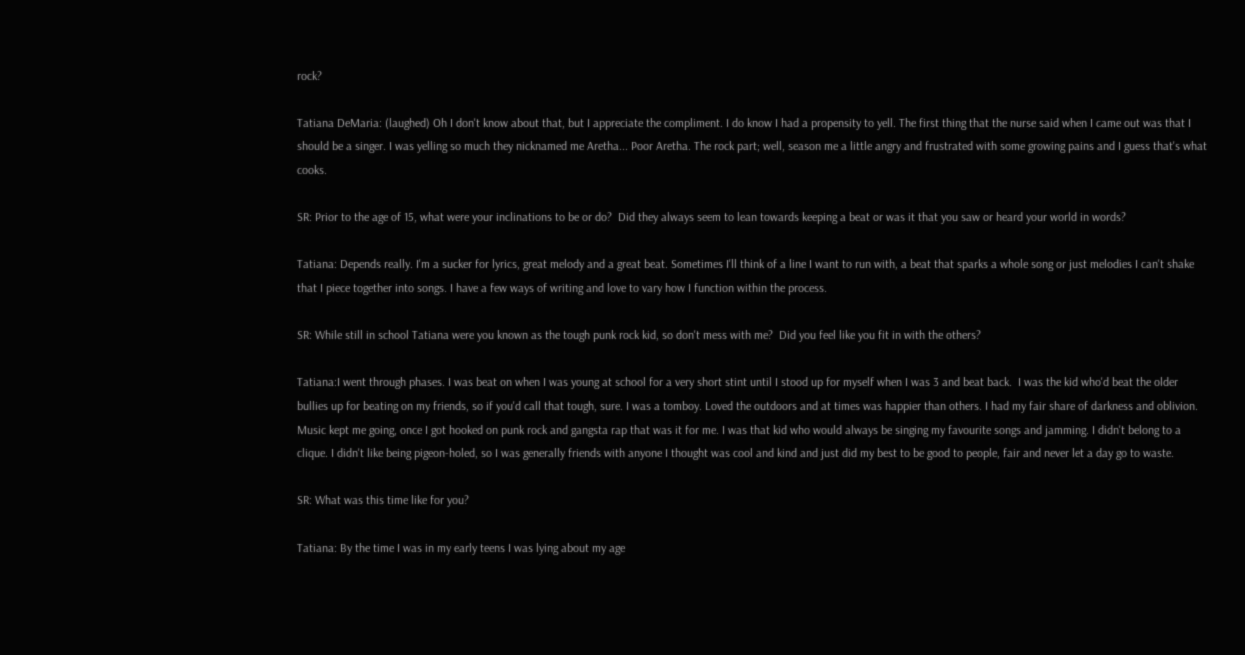rock?

Tatiana DeMaria: (laughed) Oh I don't know about that, but I appreciate the compliment. I do know I had a propensity to yell. The first thing that the nurse said when I came out was that I should be a singer. I was yelling so much they nicknamed me Aretha... Poor Aretha. The rock part; well, season me a little angry and frustrated with some growing pains and I guess that's what cooks.

SR: Prior to the age of 15, what were your inclinations to be or do?  Did they always seem to lean towards keeping a beat or was it that you saw or heard your world in words?

Tatiana: Depends really. I'm a sucker for lyrics, great melody and a great beat. Sometimes I'll think of a line I want to run with, a beat that sparks a whole song or just melodies I can't shake that I piece together into songs. I have a few ways of writing and love to vary how I function within the process.

SR: While still in school Tatiana were you known as the tough punk rock kid, so don't mess with me?  Did you feel like you fit in with the others?

Tatiana:I went through phases. I was beat on when I was young at school for a very short stint until I stood up for myself when I was 3 and beat back.  I was the kid who'd beat the older bullies up for beating on my friends, so if you'd call that tough, sure. I was a tomboy. Loved the outdoors and at times was happier than others. I had my fair share of darkness and oblivion. Music kept me going, once I got hooked on punk rock and gangsta rap that was it for me. I was that kid who would always be singing my favourite songs and jamming. I didn't belong to a clique. I didn't like being pigeon-holed, so I was generally friends with anyone I thought was cool and kind and just did my best to be good to people, fair and never let a day go to waste.

SR: What was this time like for you?

Tatiana: By the time I was in my early teens I was lying about my age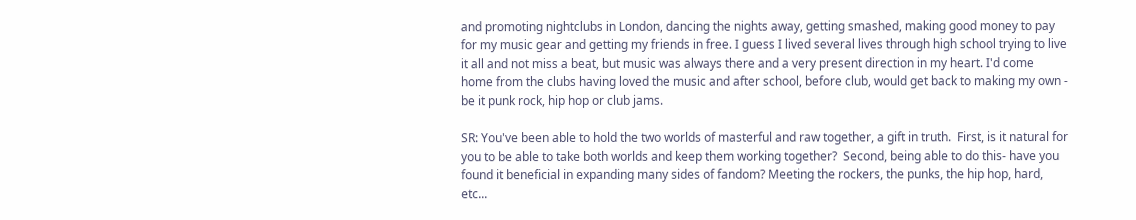and promoting nightclubs in London, dancing the nights away, getting smashed, making good money to pay for my music gear and getting my friends in free. I guess I lived several lives through high school trying to live it all and not miss a beat, but music was always there and a very present direction in my heart. I'd come home from the clubs having loved the music and after school, before club, would get back to making my own - be it punk rock, hip hop or club jams.

SR: You've been able to hold the two worlds of masterful and raw together, a gift in truth.  First, is it natural for you to be able to take both worlds and keep them working together?  Second, being able to do this- have you found it beneficial in expanding many sides of fandom? Meeting the rockers, the punks, the hip hop, hard, etc...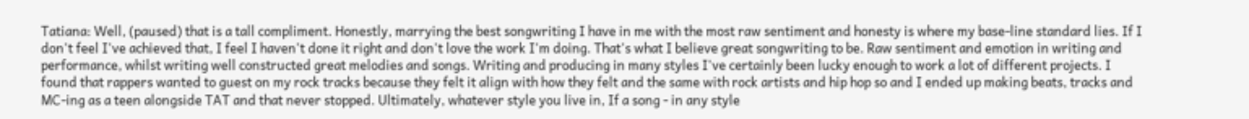Tatiana: Well, (paused) that is a tall compliment. Honestly, marrying the best songwriting I have in me with the most raw sentiment and honesty is where my base-line standard lies. If I don't feel I've achieved that, I feel I haven't done it right and don't love the work I'm doing. That's what I believe great songwriting to be. Raw sentiment and emotion in writing and performance, whilst writing well constructed great melodies and songs. Writing and producing in many styles I've certainly been lucky enough to work a lot of different projects. I found that rappers wanted to guest on my rock tracks because they felt it align with how they felt and the same with rock artists and hip hop so and I ended up making beats, tracks and MC-ing as a teen alongside TAT and that never stopped. Ultimately, whatever style you live in, If a song - in any style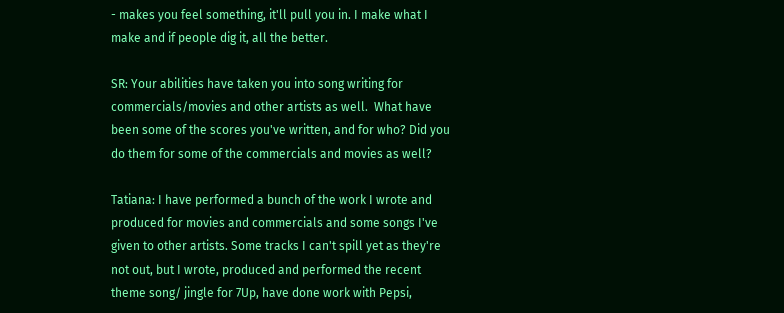- makes you feel something, it'll pull you in. I make what I make and if people dig it, all the better.

SR: Your abilities have taken you into song writing for commercials/movies and other artists as well.  What have been some of the scores you've written, and for who? Did you do them for some of the commercials and movies as well?

Tatiana: I have performed a bunch of the work I wrote and produced for movies and commercials and some songs I've given to other artists. Some tracks I can't spill yet as they're not out, but I wrote, produced and performed the recent theme song/ jingle for 7Up, have done work with Pepsi,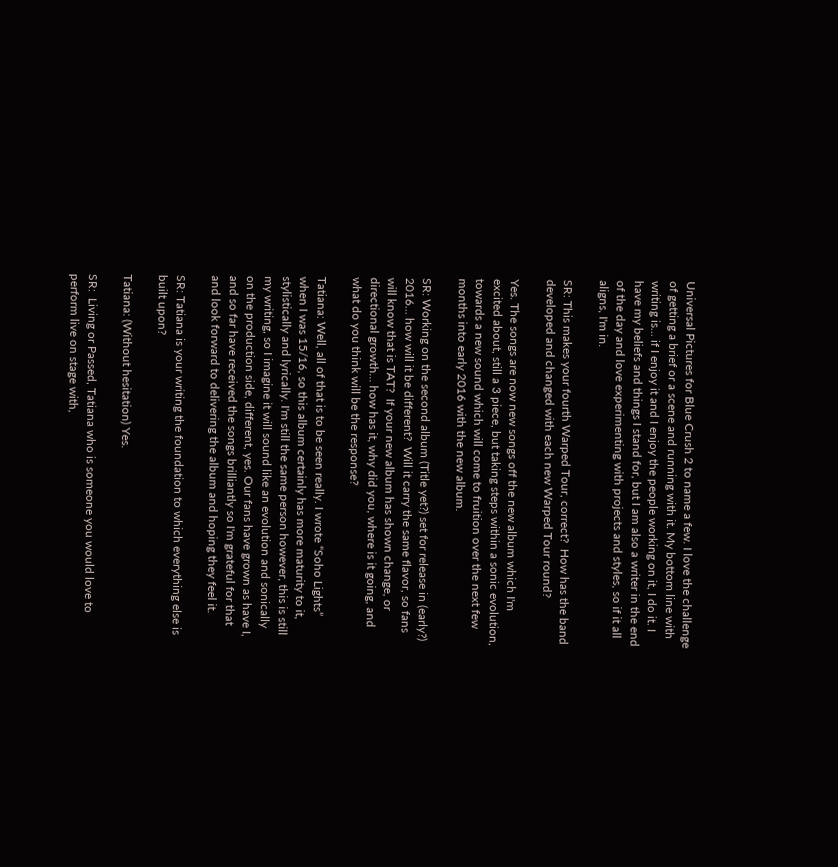Universal Pictures for Blue Crush 2 to name a few. I love the challenge of getting a brief or a scene and running with it. My bottom line with writing is... if I enjoy it and I enjoy the people working on it, I do it. I have my beliefs and things I stand for, but I am also a writer in the end of the day and love experimenting with projects and styles, so if it all aligns, I'm in.

SR: This makes your fourth Warped Tour, correct?  How has the band developed and changed with each new Warped Tour round?

Yes. The songs are now new songs off the new album which I'm excited about, still a 3 piece, but taking steps within a sonic evolution, towards a new sound which will come to fruition over the next few months into early 2016 with the new album.

SR: Working on the second album (Title yet?) set for release in (early?) 2016... how will it be different?  Will it carry the same flavor, so fans will know that is TAT?  If your new album has shown change, or directional growth... how has it, why did you, where is it going, and what do you think will be the response?

Tatiana: Well, all of that is to be seen really. I wrote “Soho Lights” when I was 15/16, so this album certainly has more maturity to it, stylistically and lyrically. I'm still the same person however, this is still my writing, so I imagine it will sound like an evolution and sonically on the production side, different, yes. Our fans have grown as have I, and so far have received the songs brilliantly so I'm grateful for that and look forward to delivering the album and hoping they feel it.

SR: Tatiana is your writing the foundation to which everything else is built upon?

Tatiana: (Without hesitation) Yes.

SR:  Living or Passed, Tatiana who is someone you would love to perform live on stage with,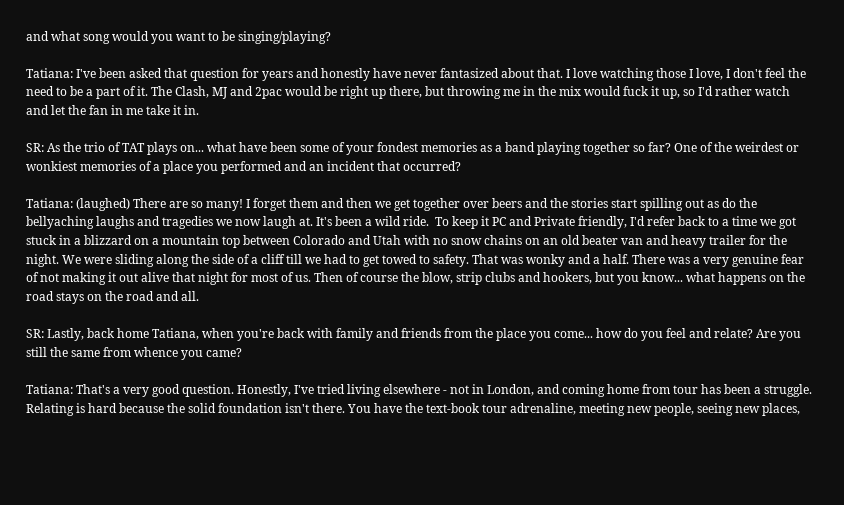and what song would you want to be singing/playing?

Tatiana: I've been asked that question for years and honestly have never fantasized about that. I love watching those I love, I don't feel the need to be a part of it. The Clash, MJ and 2pac would be right up there, but throwing me in the mix would fuck it up, so I'd rather watch and let the fan in me take it in.

SR: As the trio of TAT plays on... what have been some of your fondest memories as a band playing together so far? One of the weirdest or wonkiest memories of a place you performed and an incident that occurred?

Tatiana: (laughed) There are so many! I forget them and then we get together over beers and the stories start spilling out as do the bellyaching laughs and tragedies we now laugh at. It's been a wild ride.  To keep it PC and Private friendly, I'd refer back to a time we got stuck in a blizzard on a mountain top between Colorado and Utah with no snow chains on an old beater van and heavy trailer for the night. We were sliding along the side of a cliff till we had to get towed to safety. That was wonky and a half. There was a very genuine fear of not making it out alive that night for most of us. Then of course the blow, strip clubs and hookers, but you know... what happens on the road stays on the road and all.

SR: Lastly, back home Tatiana, when you're back with family and friends from the place you come... how do you feel and relate? Are you still the same from whence you came?

Tatiana: That's a very good question. Honestly, I've tried living elsewhere - not in London, and coming home from tour has been a struggle. Relating is hard because the solid foundation isn't there. You have the text-book tour adrenaline, meeting new people, seeing new places,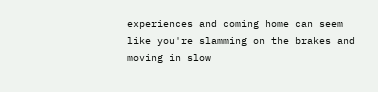experiences and coming home can seem like you're slamming on the brakes and moving in slow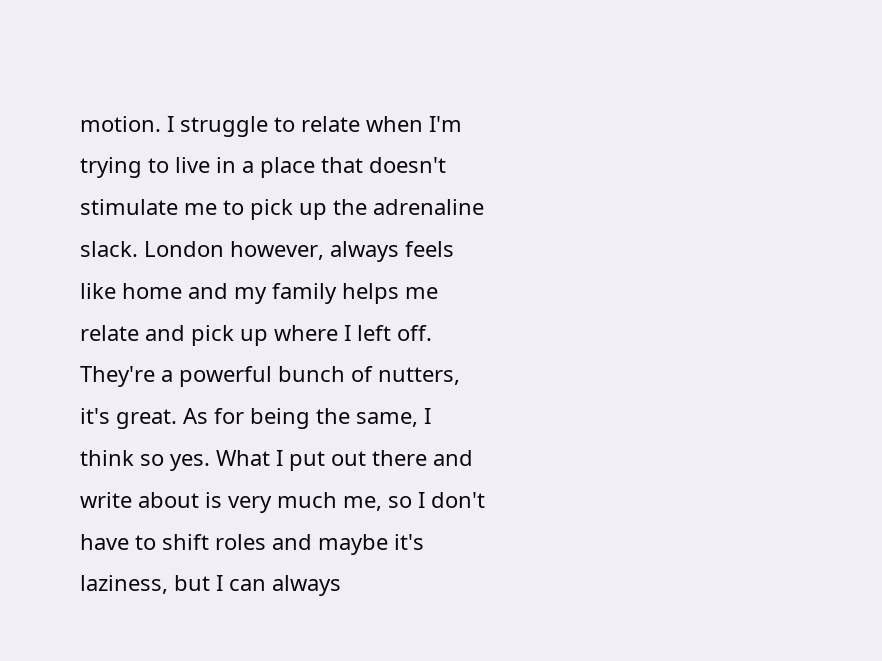motion. I struggle to relate when I'm trying to live in a place that doesn't stimulate me to pick up the adrenaline slack. London however, always feels like home and my family helps me relate and pick up where I left off. They're a powerful bunch of nutters, it's great. As for being the same, I think so yes. What I put out there and write about is very much me, so I don't have to shift roles and maybe it's laziness, but I can always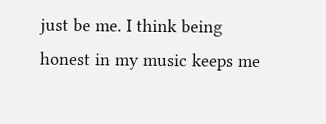just be me. I think being honest in my music keeps me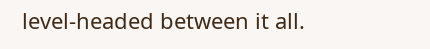level-headed between it all.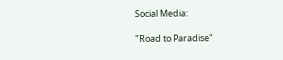Social Media:

"Road to Paradise"